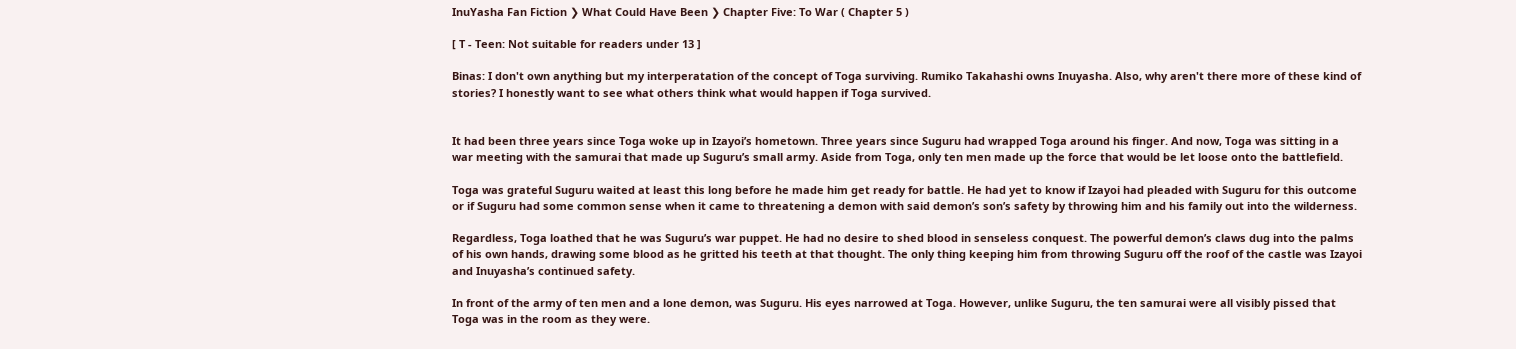InuYasha Fan Fiction ❯ What Could Have Been ❯ Chapter Five: To War ( Chapter 5 )

[ T - Teen: Not suitable for readers under 13 ]

Binas: I don't own anything but my interperatation of the concept of Toga surviving. Rumiko Takahashi owns Inuyasha. Also, why aren't there more of these kind of stories? I honestly want to see what others think what would happen if Toga survived.


It had been three years since Toga woke up in Izayoi’s hometown. Three years since Suguru had wrapped Toga around his finger. And now, Toga was sitting in a war meeting with the samurai that made up Suguru’s small army. Aside from Toga, only ten men made up the force that would be let loose onto the battlefield.

Toga was grateful Suguru waited at least this long before he made him get ready for battle. He had yet to know if Izayoi had pleaded with Suguru for this outcome or if Suguru had some common sense when it came to threatening a demon with said demon’s son’s safety by throwing him and his family out into the wilderness.

Regardless, Toga loathed that he was Suguru’s war puppet. He had no desire to shed blood in senseless conquest. The powerful demon’s claws dug into the palms of his own hands, drawing some blood as he gritted his teeth at that thought. The only thing keeping him from throwing Suguru off the roof of the castle was Izayoi and Inuyasha’s continued safety.

In front of the army of ten men and a lone demon, was Suguru. His eyes narrowed at Toga. However, unlike Suguru, the ten samurai were all visibly pissed that Toga was in the room as they were.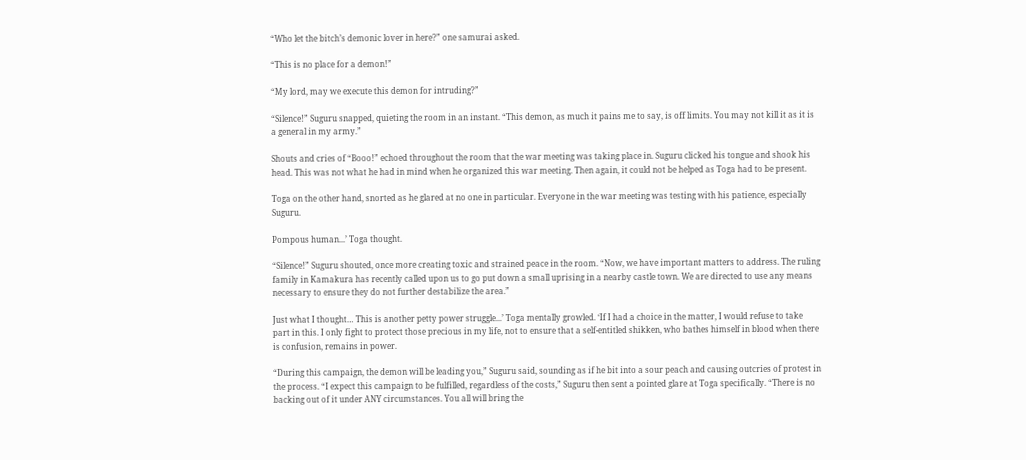“Who let the bitch’s demonic lover in here?” one samurai asked.

“This is no place for a demon!”

“My lord, may we execute this demon for intruding?”

“Silence!” Suguru snapped, quieting the room in an instant. “This demon, as much it pains me to say, is off limits. You may not kill it as it is a general in my army.”

Shouts and cries of “Booo!” echoed throughout the room that the war meeting was taking place in. Suguru clicked his tongue and shook his head. This was not what he had in mind when he organized this war meeting. Then again, it could not be helped as Toga had to be present.

Toga on the other hand, snorted as he glared at no one in particular. Everyone in the war meeting was testing with his patience, especially Suguru.

Pompous human...’ Toga thought.

“Silence!” Suguru shouted, once more creating toxic and strained peace in the room. “Now, we have important matters to address. The ruling family in Kamakura has recently called upon us to go put down a small uprising in a nearby castle town. We are directed to use any means necessary to ensure they do not further destabilize the area.”

Just what I thought… This is another petty power struggle...’ Toga mentally growled. ‘If I had a choice in the matter, I would refuse to take part in this. I only fight to protect those precious in my life, not to ensure that a self-entitled shikken, who bathes himself in blood when there is confusion, remains in power.

“During this campaign, the demon will be leading you,” Suguru said, sounding as if he bit into a sour peach and causing outcries of protest in the process. “I expect this campaign to be fulfilled, regardless of the costs,” Suguru then sent a pointed glare at Toga specifically. “There is no backing out of it under ANY circumstances. You all will bring the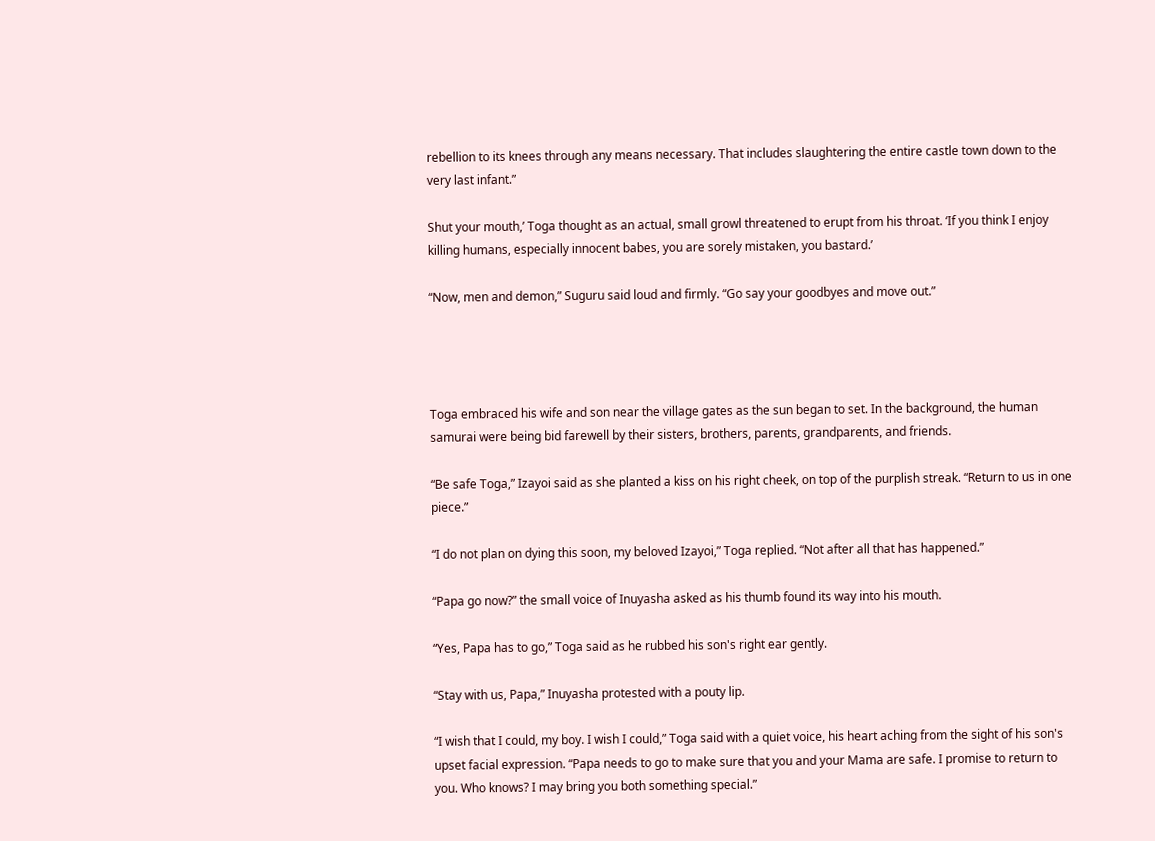rebellion to its knees through any means necessary. That includes slaughtering the entire castle town down to the very last infant.”

Shut your mouth,’ Toga thought as an actual, small growl threatened to erupt from his throat. ‘If you think I enjoy killing humans, especially innocent babes, you are sorely mistaken, you bastard.’

“Now, men and demon,” Suguru said loud and firmly. “Go say your goodbyes and move out.”




Toga embraced his wife and son near the village gates as the sun began to set. In the background, the human samurai were being bid farewell by their sisters, brothers, parents, grandparents, and friends.

“Be safe Toga,” Izayoi said as she planted a kiss on his right cheek, on top of the purplish streak. “Return to us in one piece.”

“I do not plan on dying this soon, my beloved Izayoi,” Toga replied. “Not after all that has happened.”

“Papa go now?” the small voice of Inuyasha asked as his thumb found its way into his mouth.

“Yes, Papa has to go,” Toga said as he rubbed his son's right ear gently.

“Stay with us, Papa,” Inuyasha protested with a pouty lip.

“I wish that I could, my boy. I wish I could,” Toga said with a quiet voice, his heart aching from the sight of his son's upset facial expression. “Papa needs to go to make sure that you and your Mama are safe. I promise to return to you. Who knows? I may bring you both something special.”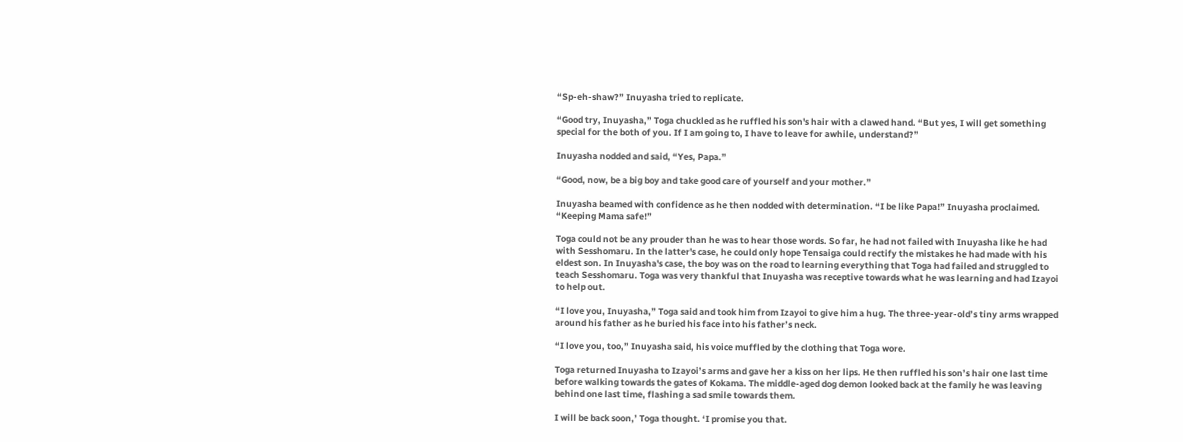“Sp-eh-shaw?” Inuyasha tried to replicate.

“Good try, Inuyasha,” Toga chuckled as he ruffled his son's hair with a clawed hand. “But yes, I will get something special for the both of you. If I am going to, I have to leave for awhile, understand?”

Inuyasha nodded and said, “Yes, Papa.”

“Good, now, be a big boy and take good care of yourself and your mother.”

Inuyasha beamed with confidence as he then nodded with determination. “I be like Papa!” Inuyasha proclaimed. “Keeping Mama safe!”

Toga could not be any prouder than he was to hear those words. So far, he had not failed with Inuyasha like he had with Sesshomaru. In the latter's case, he could only hope Tensaiga could rectify the mistakes he had made with his eldest son. In Inuyasha's case, the boy was on the road to learning everything that Toga had failed and struggled to teach Sesshomaru. Toga was very thankful that Inuyasha was receptive towards what he was learning and had Izayoi to help out.

“I love you, Inuyasha,” Toga said and took him from Izayoi to give him a hug. The three-year-old’s tiny arms wrapped around his father as he buried his face into his father’s neck.

“I love you, too,” Inuyasha said, his voice muffled by the clothing that Toga wore.

Toga returned Inuyasha to Izayoi’s arms and gave her a kiss on her lips. He then ruffled his son’s hair one last time before walking towards the gates of Kokama. The middle-aged dog demon looked back at the family he was leaving behind one last time, flashing a sad smile towards them.

I will be back soon,’ Toga thought. ‘I promise you that.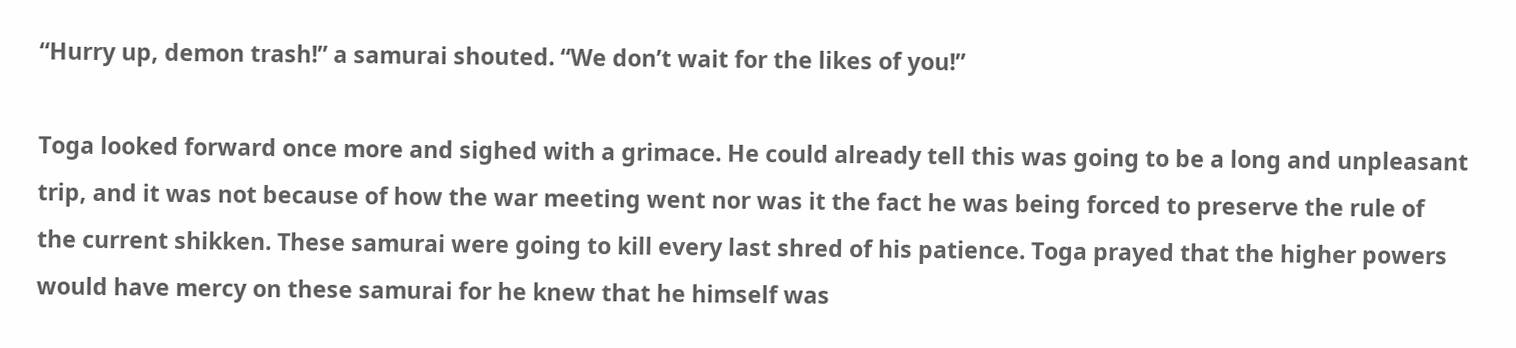“Hurry up, demon trash!” a samurai shouted. “We don’t wait for the likes of you!”

Toga looked forward once more and sighed with a grimace. He could already tell this was going to be a long and unpleasant trip, and it was not because of how the war meeting went nor was it the fact he was being forced to preserve the rule of the current shikken. These samurai were going to kill every last shred of his patience. Toga prayed that the higher powers would have mercy on these samurai for he knew that he himself was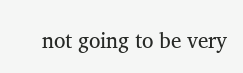not going to be very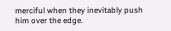merciful when they inevitably push him over the edge.